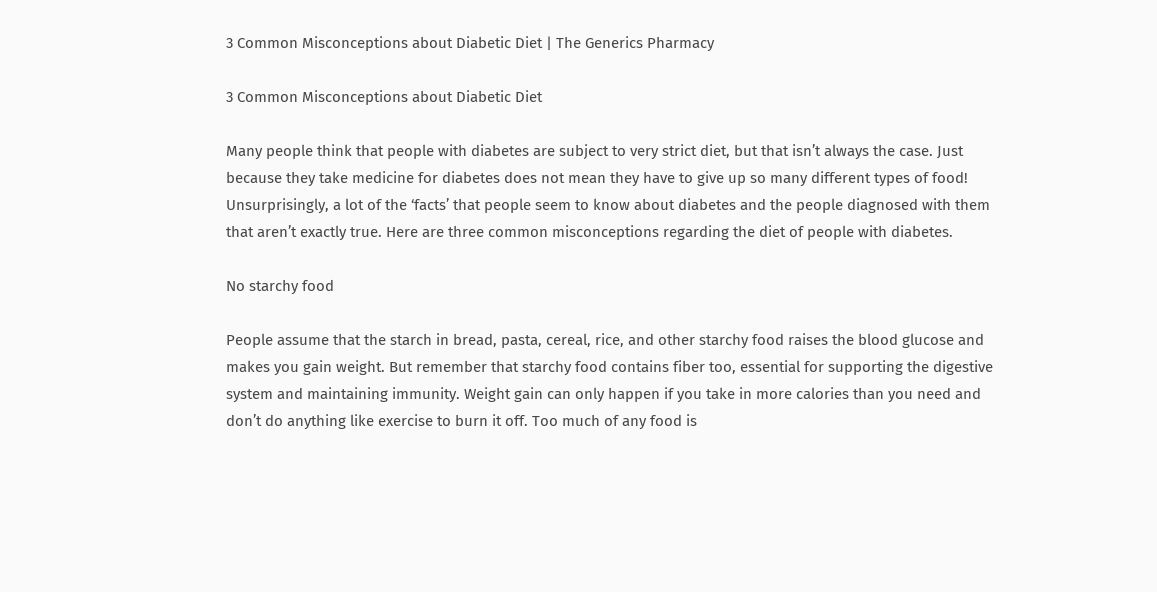3 Common Misconceptions about Diabetic Diet | The Generics Pharmacy

3 Common Misconceptions about Diabetic Diet

Many people think that people with diabetes are subject to very strict diet, but that isn’t always the case. Just because they take medicine for diabetes does not mean they have to give up so many different types of food! Unsurprisingly, a lot of the ‘facts’ that people seem to know about diabetes and the people diagnosed with them that aren’t exactly true. Here are three common misconceptions regarding the diet of people with diabetes.

No starchy food

People assume that the starch in bread, pasta, cereal, rice, and other starchy food raises the blood glucose and makes you gain weight. But remember that starchy food contains fiber too, essential for supporting the digestive system and maintaining immunity. Weight gain can only happen if you take in more calories than you need and don’t do anything like exercise to burn it off. Too much of any food is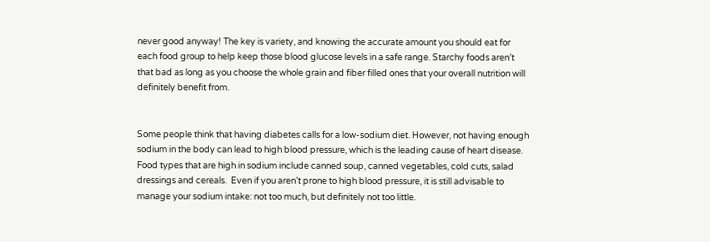never good anyway! The key is variety, and knowing the accurate amount you should eat for each food group to help keep those blood glucose levels in a safe range. Starchy foods aren’t that bad as long as you choose the whole grain and fiber filled ones that your overall nutrition will definitely benefit from.


Some people think that having diabetes calls for a low-sodium diet. However, not having enough sodium in the body can lead to high blood pressure, which is the leading cause of heart disease. Food types that are high in sodium include canned soup, canned vegetables, cold cuts, salad dressings and cereals.  Even if you aren’t prone to high blood pressure, it is still advisable to manage your sodium intake: not too much, but definitely not too little.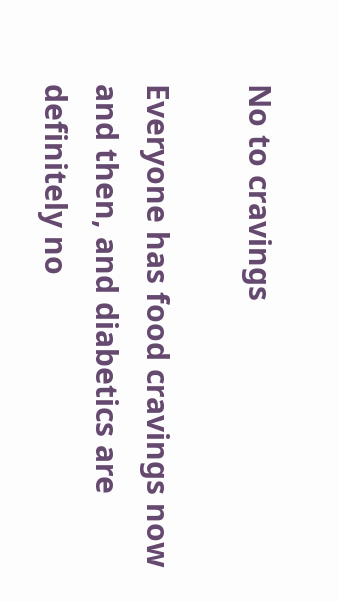No to cravings

Everyone has food cravings now and then, and diabetics are definitely no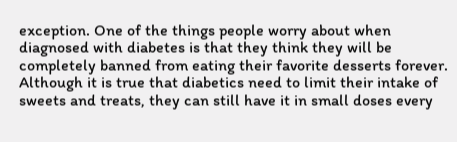exception. One of the things people worry about when diagnosed with diabetes is that they think they will be completely banned from eating their favorite desserts forever. Although it is true that diabetics need to limit their intake of sweets and treats, they can still have it in small doses every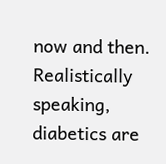now and then. Realistically speaking, diabetics are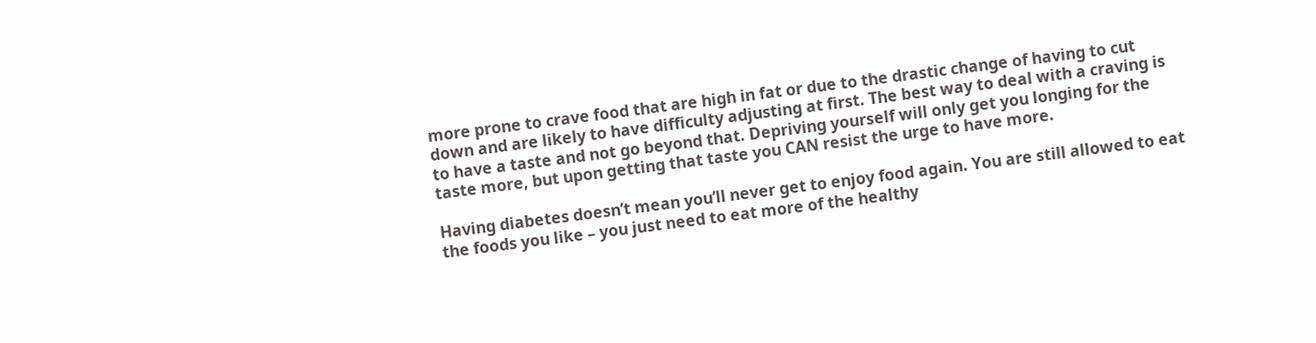more prone to crave food that are high in fat or due to the drastic change of having to cut down and are likely to have difficulty adjusting at first. The best way to deal with a craving is to have a taste and not go beyond that. Depriving yourself will only get you longing for the taste more, but upon getting that taste you CAN resist the urge to have more.

Having diabetes doesn’t mean you’ll never get to enjoy food again. You are still allowed to eat the foods you like – you just need to eat more of the healthy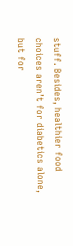stuff. Besides, healthier food choices aren’t for diabetics alone, but for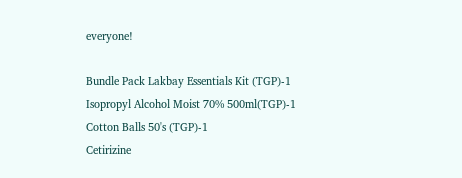everyone!

Bundle Pack Lakbay Essentials Kit (TGP)-1
Isopropyl Alcohol Moist 70% 500ml(TGP)-1
Cotton Balls 50's (TGP)-1
Cetirizine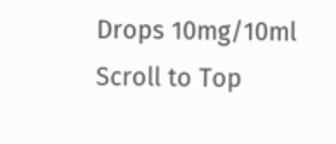Drops 10mg/10ml
Scroll to Top